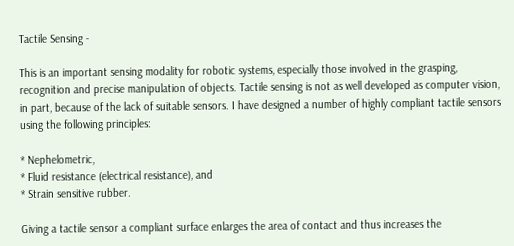Tactile Sensing -

This is an important sensing modality for robotic systems, especially those involved in the grasping, recognition and precise manipulation of objects. Tactile sensing is not as well developed as computer vision, in part, because of the lack of suitable sensors. I have designed a number of highly compliant tactile sensors using the following principles:

* Nephelometric,
* Fluid resistance (electrical resistance), and
* Strain sensitive rubber.

Giving a tactile sensor a compliant surface enlarges the area of contact and thus increases the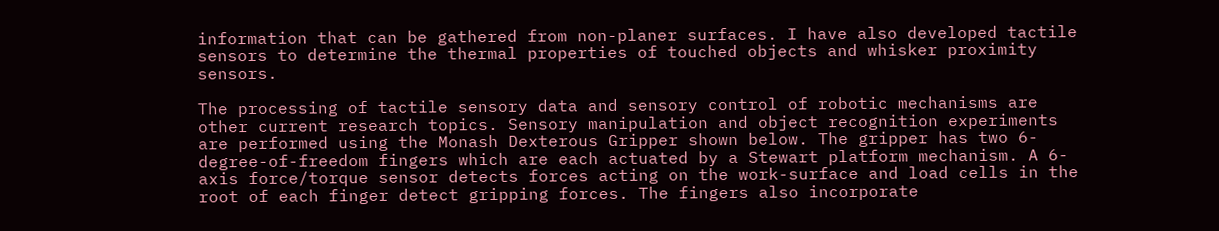information that can be gathered from non-planer surfaces. I have also developed tactile sensors to determine the thermal properties of touched objects and whisker proximity sensors.

The processing of tactile sensory data and sensory control of robotic mechanisms are other current research topics. Sensory manipulation and object recognition experiments are performed using the Monash Dexterous Gripper shown below. The gripper has two 6-degree-of-freedom fingers which are each actuated by a Stewart platform mechanism. A 6-axis force/torque sensor detects forces acting on the work-surface and load cells in the root of each finger detect gripping forces. The fingers also incorporate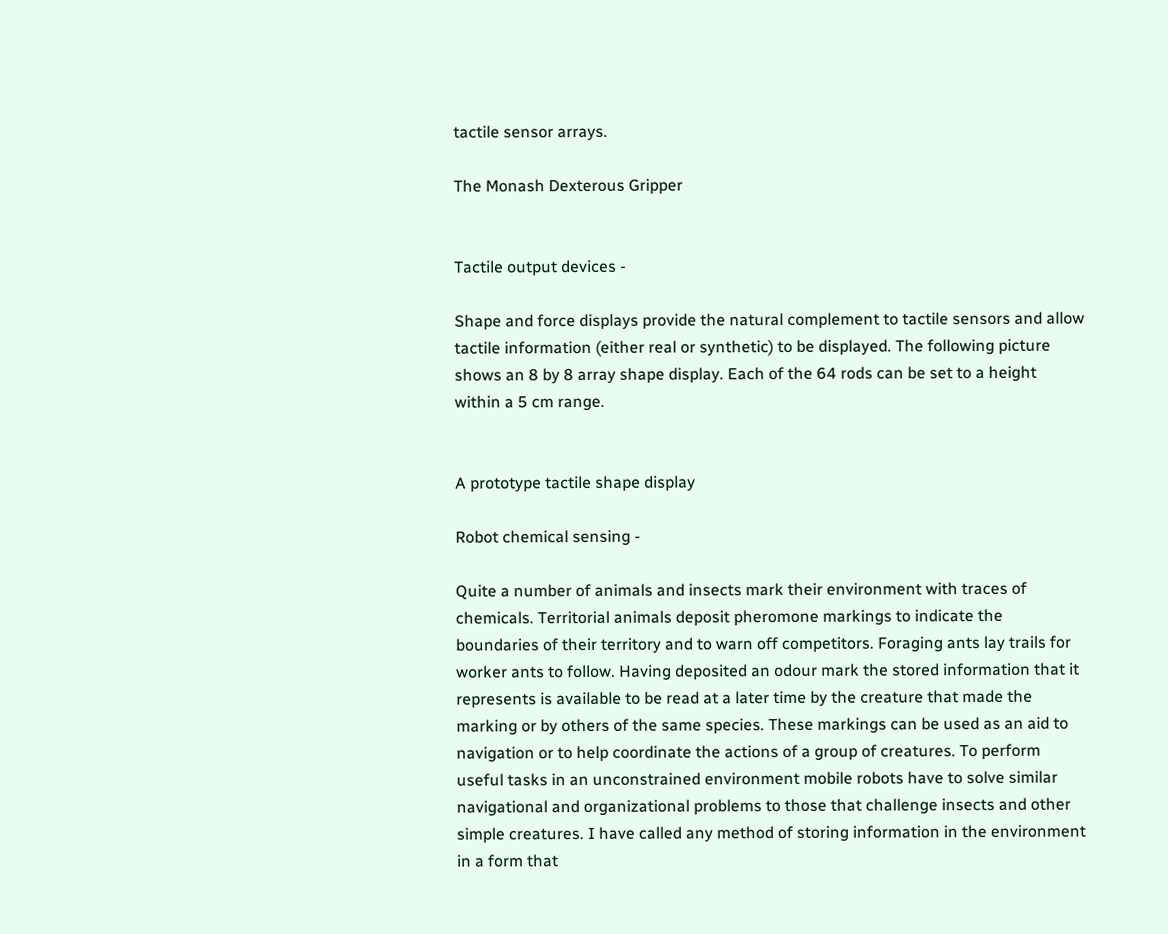tactile sensor arrays.

The Monash Dexterous Gripper


Tactile output devices -

Shape and force displays provide the natural complement to tactile sensors and allow tactile information (either real or synthetic) to be displayed. The following picture shows an 8 by 8 array shape display. Each of the 64 rods can be set to a height within a 5 cm range.


A prototype tactile shape display

Robot chemical sensing -

Quite a number of animals and insects mark their environment with traces of chemicals. Territorial animals deposit pheromone markings to indicate the boundaries of their territory and to warn off competitors. Foraging ants lay trails for worker ants to follow. Having deposited an odour mark the stored information that it represents is available to be read at a later time by the creature that made the marking or by others of the same species. These markings can be used as an aid to navigation or to help coordinate the actions of a group of creatures. To perform useful tasks in an unconstrained environment mobile robots have to solve similar navigational and organizational problems to those that challenge insects and other simple creatures. I have called any method of storing information in the environment in a form that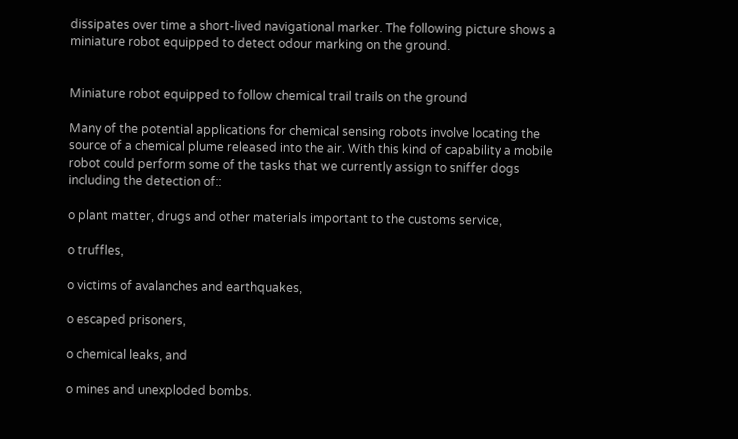dissipates over time a short-lived navigational marker. The following picture shows a miniature robot equipped to detect odour marking on the ground.


Miniature robot equipped to follow chemical trail trails on the ground

Many of the potential applications for chemical sensing robots involve locating the source of a chemical plume released into the air. With this kind of capability a mobile robot could perform some of the tasks that we currently assign to sniffer dogs including the detection of::

o plant matter, drugs and other materials important to the customs service,

o truffles,

o victims of avalanches and earthquakes,

o escaped prisoners,

o chemical leaks, and

o mines and unexploded bombs.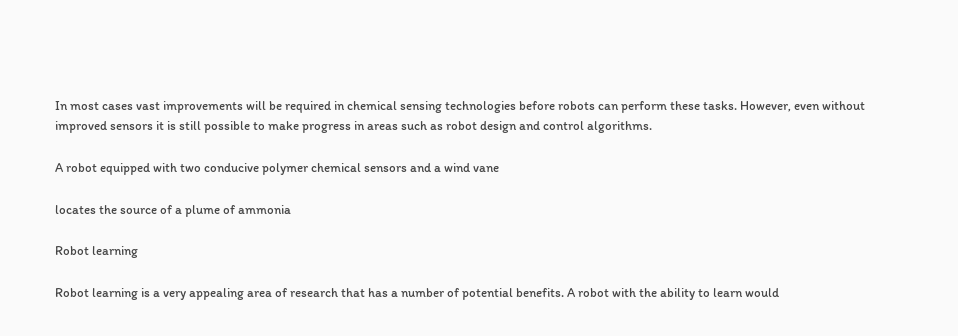In most cases vast improvements will be required in chemical sensing technologies before robots can perform these tasks. However, even without improved sensors it is still possible to make progress in areas such as robot design and control algorithms.

A robot equipped with two conducive polymer chemical sensors and a wind vane

locates the source of a plume of ammonia

Robot learning

Robot learning is a very appealing area of research that has a number of potential benefits. A robot with the ability to learn would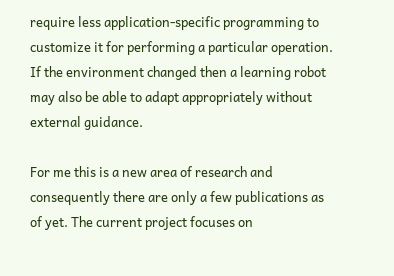require less application-specific programming to customize it for performing a particular operation. If the environment changed then a learning robot may also be able to adapt appropriately without external guidance.

For me this is a new area of research and consequently there are only a few publications as of yet. The current project focuses on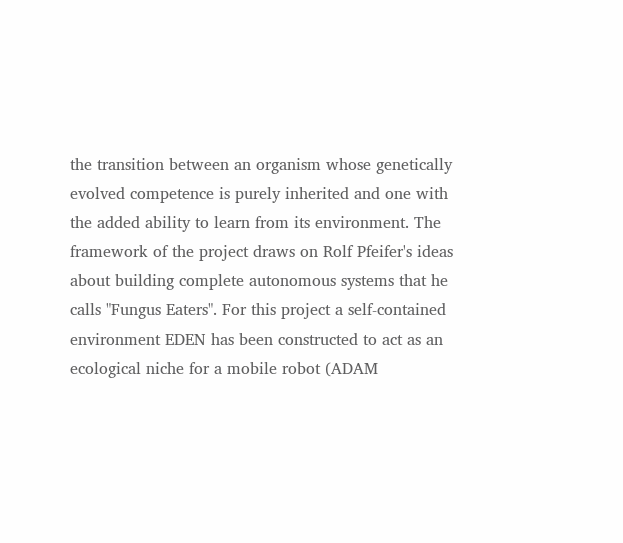the transition between an organism whose genetically evolved competence is purely inherited and one with the added ability to learn from its environment. The framework of the project draws on Rolf Pfeifer's ideas about building complete autonomous systems that he calls "Fungus Eaters". For this project a self-contained environment EDEN has been constructed to act as an ecological niche for a mobile robot (ADAM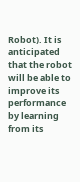Robot). It is anticipated that the robot will be able to improve its performance by learning from its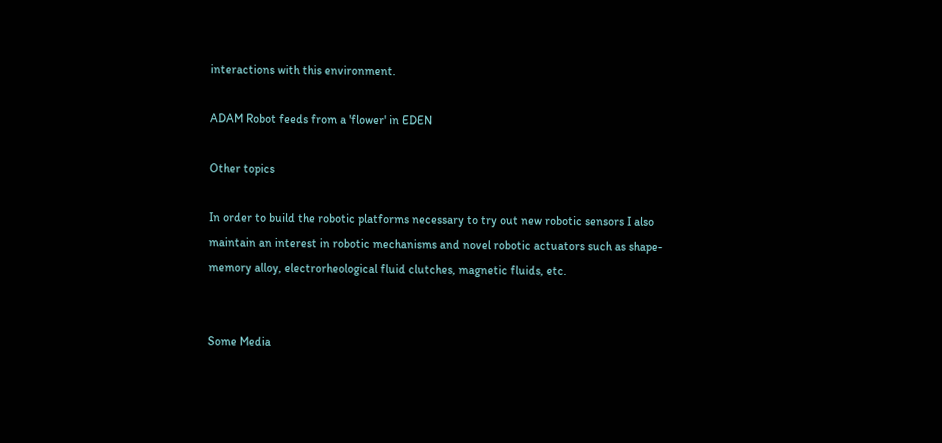interactions with this environment.

ADAM Robot feeds from a 'flower' in EDEN

Other topics

In order to build the robotic platforms necessary to try out new robotic sensors I also maintain an interest in robotic mechanisms and novel robotic actuators such as shape-memory alloy, electrorheological fluid clutches, magnetic fluids, etc.


Some Media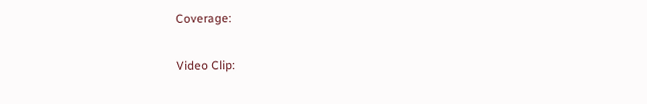Coverage:

Video Clip: